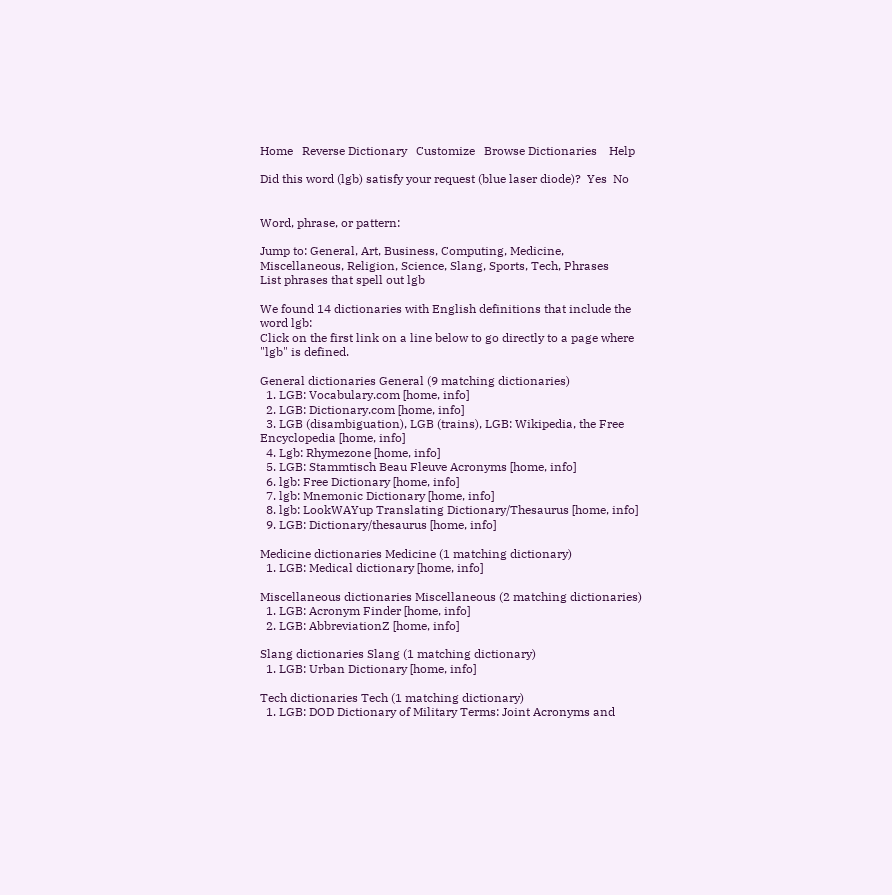Home   Reverse Dictionary   Customize   Browse Dictionaries    Help

Did this word (lgb) satisfy your request (blue laser diode)?  Yes  No


Word, phrase, or pattern:

Jump to: General, Art, Business, Computing, Medicine, Miscellaneous, Religion, Science, Slang, Sports, Tech, Phrases
List phrases that spell out lgb

We found 14 dictionaries with English definitions that include the word lgb:
Click on the first link on a line below to go directly to a page where "lgb" is defined.

General dictionaries General (9 matching dictionaries)
  1. LGB: Vocabulary.com [home, info]
  2. LGB: Dictionary.com [home, info]
  3. LGB (disambiguation), LGB (trains), LGB: Wikipedia, the Free Encyclopedia [home, info]
  4. Lgb: Rhymezone [home, info]
  5. LGB: Stammtisch Beau Fleuve Acronyms [home, info]
  6. lgb: Free Dictionary [home, info]
  7. lgb: Mnemonic Dictionary [home, info]
  8. lgb: LookWAYup Translating Dictionary/Thesaurus [home, info]
  9. LGB: Dictionary/thesaurus [home, info]

Medicine dictionaries Medicine (1 matching dictionary)
  1. LGB: Medical dictionary [home, info]

Miscellaneous dictionaries Miscellaneous (2 matching dictionaries)
  1. LGB: Acronym Finder [home, info]
  2. LGB: AbbreviationZ [home, info]

Slang dictionaries Slang (1 matching dictionary)
  1. LGB: Urban Dictionary [home, info]

Tech dictionaries Tech (1 matching dictionary)
  1. LGB: DOD Dictionary of Military Terms: Joint Acronyms and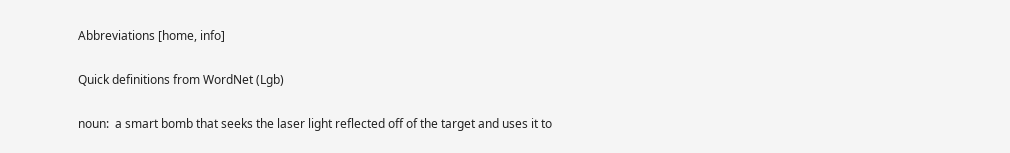Abbreviations [home, info]

Quick definitions from WordNet (Lgb)

noun:  a smart bomb that seeks the laser light reflected off of the target and uses it to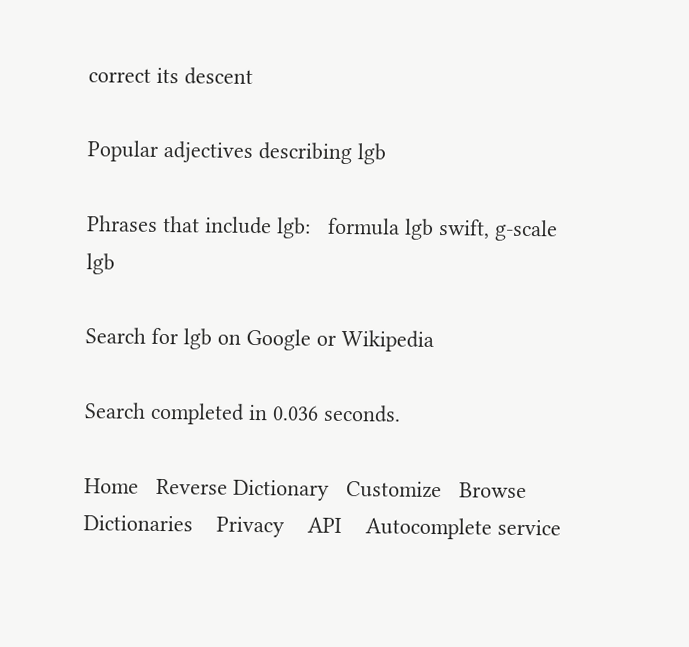correct its descent

Popular adjectives describing lgb

Phrases that include lgb:   formula lgb swift, g-scale lgb

Search for lgb on Google or Wikipedia

Search completed in 0.036 seconds.

Home   Reverse Dictionary   Customize   Browse Dictionaries    Privacy    API    Autocomplete service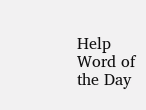Help    Word of the Day